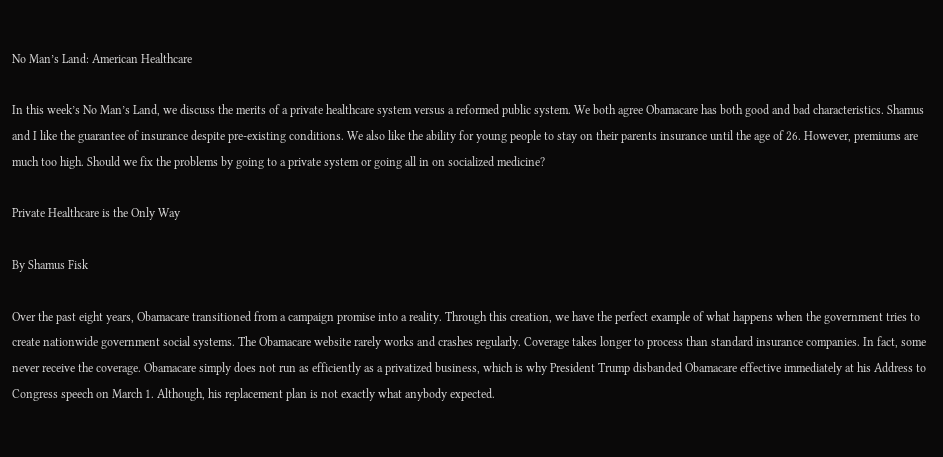No Man’s Land: American Healthcare

In this week’s No Man’s Land, we discuss the merits of a private healthcare system versus a reformed public system. We both agree Obamacare has both good and bad characteristics. Shamus and I like the guarantee of insurance despite pre-existing conditions. We also like the ability for young people to stay on their parents insurance until the age of 26. However, premiums are much too high. Should we fix the problems by going to a private system or going all in on socialized medicine?

Private Healthcare is the Only Way

By Shamus Fisk

Over the past eight years, Obamacare transitioned from a campaign promise into a reality. Through this creation, we have the perfect example of what happens when the government tries to create nationwide government social systems. The Obamacare website rarely works and crashes regularly. Coverage takes longer to process than standard insurance companies. In fact, some never receive the coverage. Obamacare simply does not run as efficiently as a privatized business, which is why President Trump disbanded Obamacare effective immediately at his Address to Congress speech on March 1. Although, his replacement plan is not exactly what anybody expected.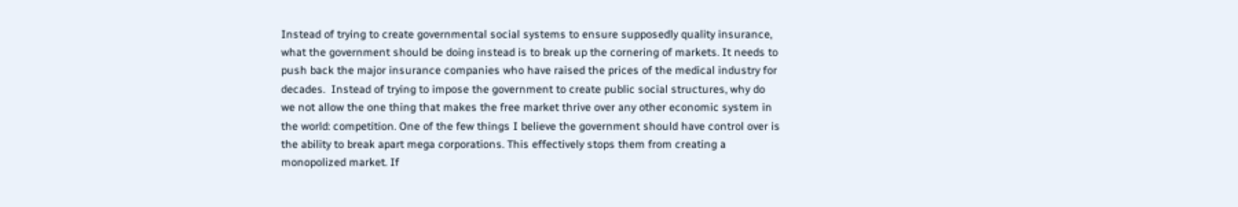Instead of trying to create governmental social systems to ensure supposedly quality insurance, what the government should be doing instead is to break up the cornering of markets. It needs to push back the major insurance companies who have raised the prices of the medical industry for decades.  Instead of trying to impose the government to create public social structures, why do we not allow the one thing that makes the free market thrive over any other economic system in the world: competition. One of the few things I believe the government should have control over is the ability to break apart mega corporations. This effectively stops them from creating a monopolized market. If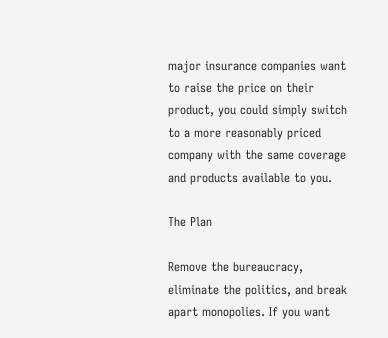major insurance companies want to raise the price on their product, you could simply switch to a more reasonably priced company with the same coverage and products available to you.

The Plan

Remove the bureaucracy, eliminate the politics, and break apart monopolies. If you want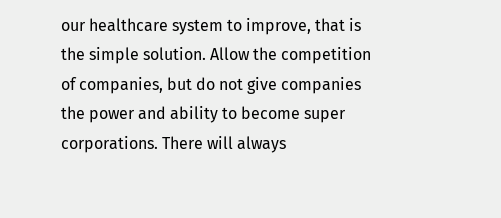our healthcare system to improve, that is the simple solution. Allow the competition of companies, but do not give companies the power and ability to become super corporations. There will always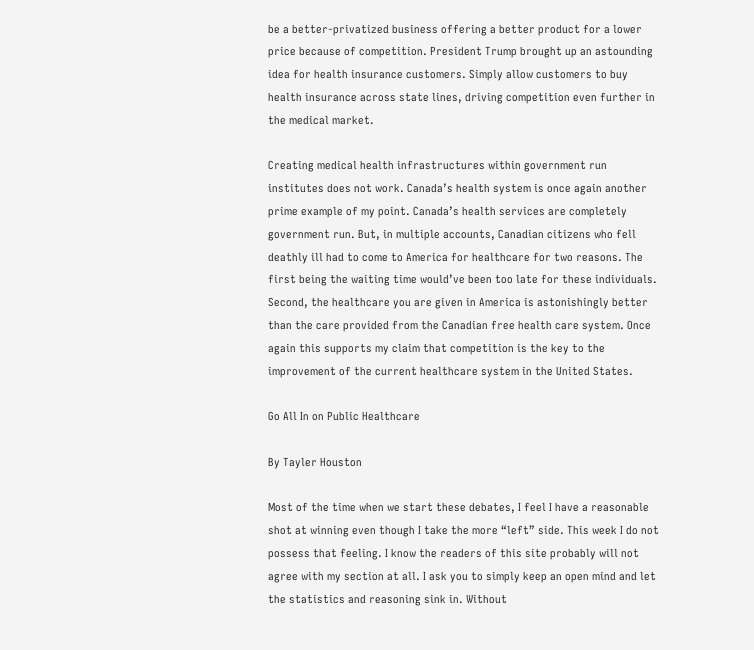be a better-privatized business offering a better product for a lower price because of competition. President Trump brought up an astounding idea for health insurance customers. Simply allow customers to buy health insurance across state lines, driving competition even further in the medical market.

Creating medical health infrastructures within government run institutes does not work. Canada’s health system is once again another prime example of my point. Canada’s health services are completely government run. But, in multiple accounts, Canadian citizens who fell deathly ill had to come to America for healthcare for two reasons. The first being the waiting time would’ve been too late for these individuals. Second, the healthcare you are given in America is astonishingly better than the care provided from the Canadian free health care system. Once again this supports my claim that competition is the key to the improvement of the current healthcare system in the United States.

Go All In on Public Healthcare

By Tayler Houston

Most of the time when we start these debates, I feel I have a reasonable shot at winning even though I take the more “left” side. This week I do not possess that feeling. I know the readers of this site probably will not agree with my section at all. I ask you to simply keep an open mind and let the statistics and reasoning sink in. Without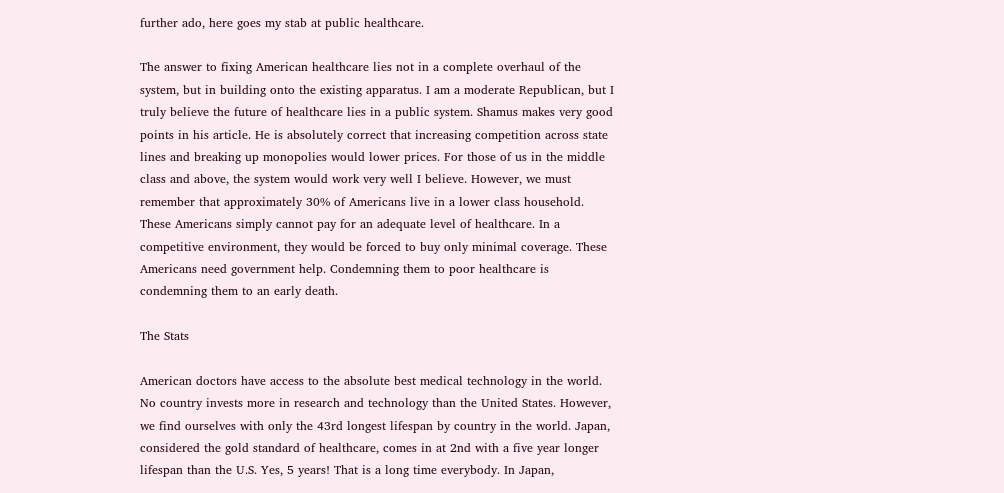further ado, here goes my stab at public healthcare.

The answer to fixing American healthcare lies not in a complete overhaul of the system, but in building onto the existing apparatus. I am a moderate Republican, but I truly believe the future of healthcare lies in a public system. Shamus makes very good points in his article. He is absolutely correct that increasing competition across state lines and breaking up monopolies would lower prices. For those of us in the middle class and above, the system would work very well I believe. However, we must remember that approximately 30% of Americans live in a lower class household. These Americans simply cannot pay for an adequate level of healthcare. In a competitive environment, they would be forced to buy only minimal coverage. These Americans need government help. Condemning them to poor healthcare is condemning them to an early death.

The Stats

American doctors have access to the absolute best medical technology in the world. No country invests more in research and technology than the United States. However, we find ourselves with only the 43rd longest lifespan by country in the world. Japan, considered the gold standard of healthcare, comes in at 2nd with a five year longer lifespan than the U.S. Yes, 5 years! That is a long time everybody. In Japan,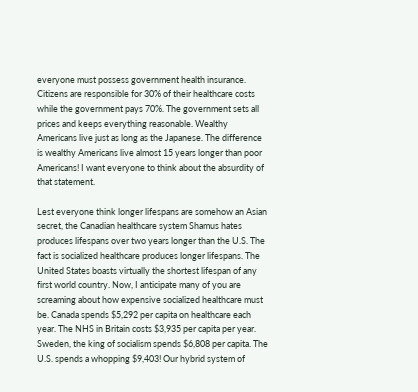everyone must possess government health insurance. Citizens are responsible for 30% of their healthcare costs while the government pays 70%. The government sets all prices and keeps everything reasonable. Wealthy Americans live just as long as the Japanese. The difference is wealthy Americans live almost 15 years longer than poor Americans! I want everyone to think about the absurdity of that statement.

Lest everyone think longer lifespans are somehow an Asian secret, the Canadian healthcare system Shamus hates produces lifespans over two years longer than the U.S. The fact is socialized healthcare produces longer lifespans. The United States boasts virtually the shortest lifespan of any first world country. Now, I anticipate many of you are screaming about how expensive socialized healthcare must be. Canada spends $5,292 per capita on healthcare each year. The NHS in Britain costs $3,935 per capita per year. Sweden, the king of socialism spends $6,808 per capita. The U.S. spends a whopping $9,403! Our hybrid system of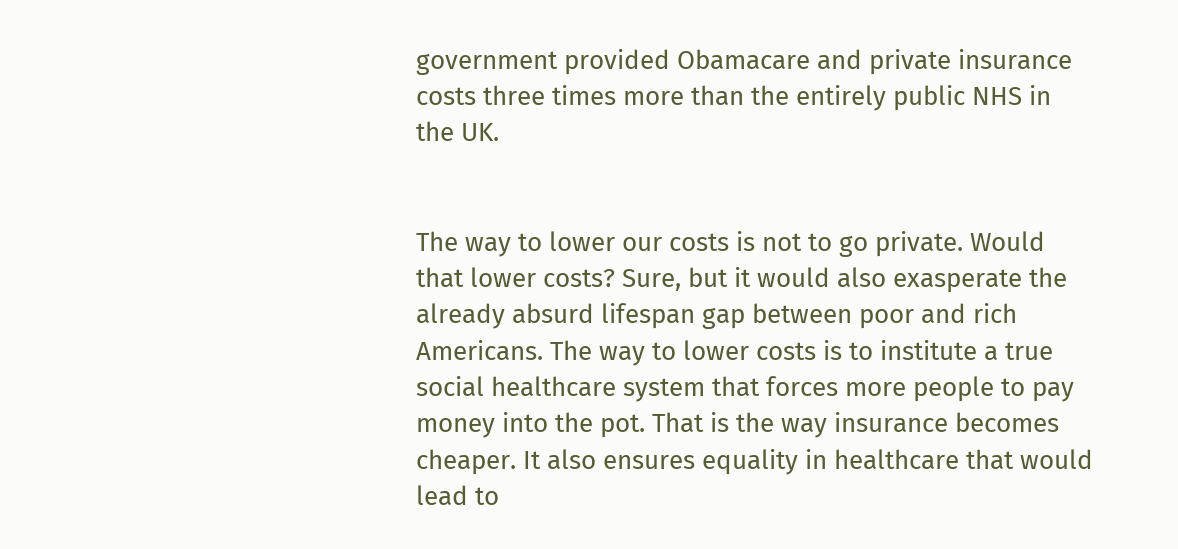government provided Obamacare and private insurance costs three times more than the entirely public NHS in the UK.


The way to lower our costs is not to go private. Would that lower costs? Sure, but it would also exasperate the already absurd lifespan gap between poor and rich Americans. The way to lower costs is to institute a true social healthcare system that forces more people to pay money into the pot. That is the way insurance becomes cheaper. It also ensures equality in healthcare that would lead to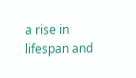a rise in lifespan and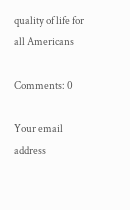quality of life for all Americans

Comments: 0

Your email address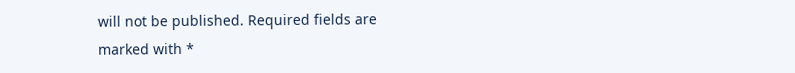will not be published. Required fields are marked with *